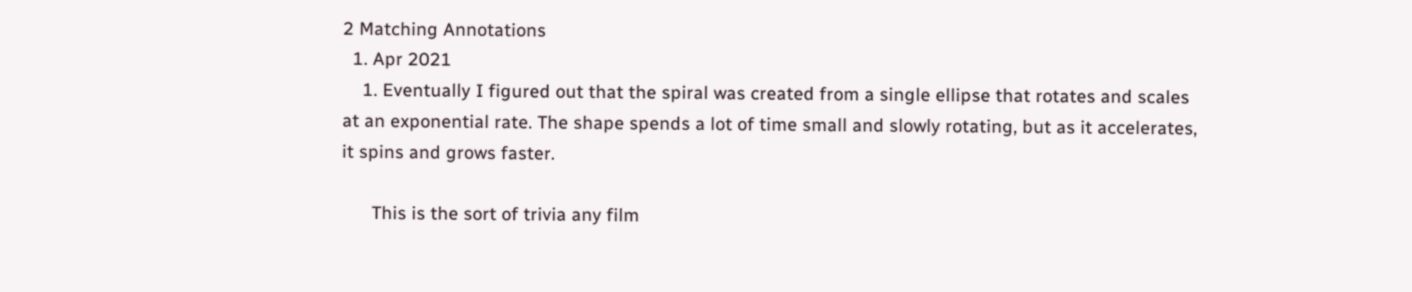2 Matching Annotations
  1. Apr 2021
    1. Eventually I figured out that the spiral was created from a single ellipse that rotates and scales at an exponential rate. The shape spends a lot of time small and slowly rotating, but as it accelerates, it spins and grows faster.

      This is the sort of trivia any film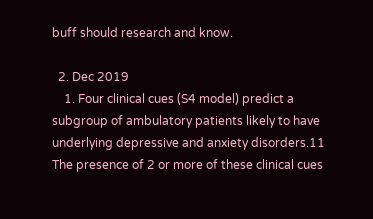buff should research and know.

  2. Dec 2019
    1. Four clinical cues (S4 model) predict a subgroup of ambulatory patients likely to have underlying depressive and anxiety disorders.11 The presence of 2 or more of these clinical cues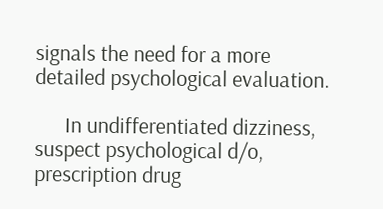signals the need for a more detailed psychological evaluation.

      In undifferentiated dizziness, suspect psychological d/o, prescription drug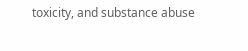toxicity, and substance abuse